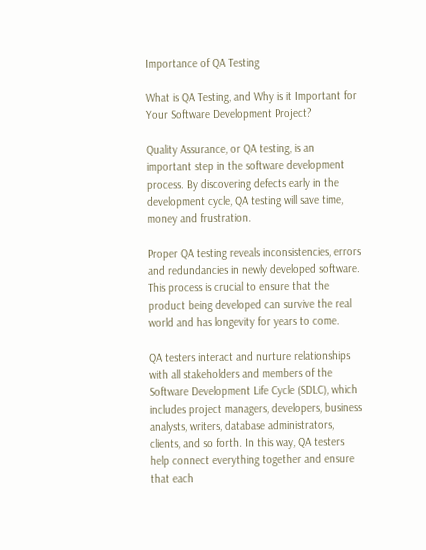Importance of QA Testing

What is QA Testing, and Why is it Important for Your Software Development Project?

Quality Assurance, or QA testing, is an important step in the software development process. By discovering defects early in the development cycle, QA testing will save time, money and frustration.

Proper QA testing reveals inconsistencies, errors and redundancies in newly developed software. This process is crucial to ensure that the product being developed can survive the real world and has longevity for years to come.

QA testers interact and nurture relationships with all stakeholders and members of the Software Development Life Cycle (SDLC), which includes project managers, developers, business analysts, writers, database administrators, clients, and so forth. In this way, QA testers help connect everything together and ensure that each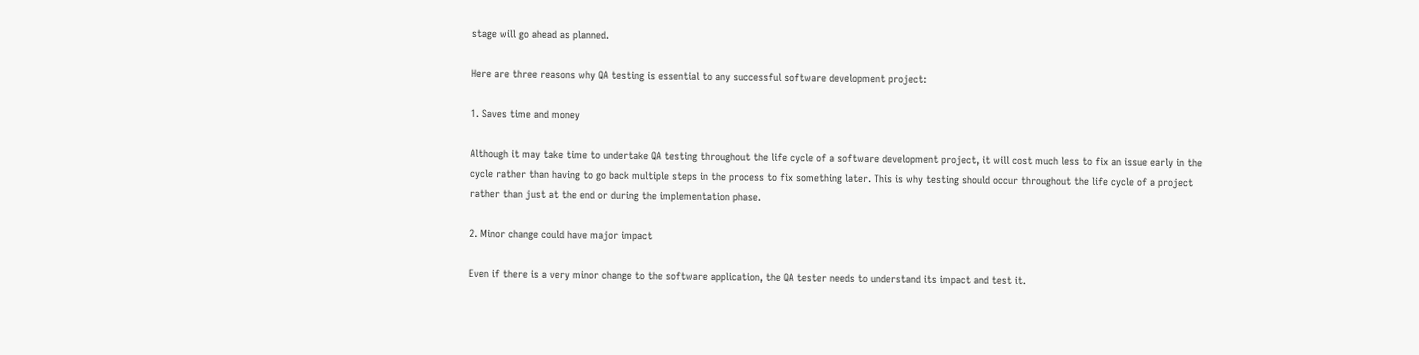stage will go ahead as planned.

Here are three reasons why QA testing is essential to any successful software development project:

1. Saves time and money

Although it may take time to undertake QA testing throughout the life cycle of a software development project, it will cost much less to fix an issue early in the cycle rather than having to go back multiple steps in the process to fix something later. This is why testing should occur throughout the life cycle of a project rather than just at the end or during the implementation phase.

2. Minor change could have major impact

Even if there is a very minor change to the software application, the QA tester needs to understand its impact and test it.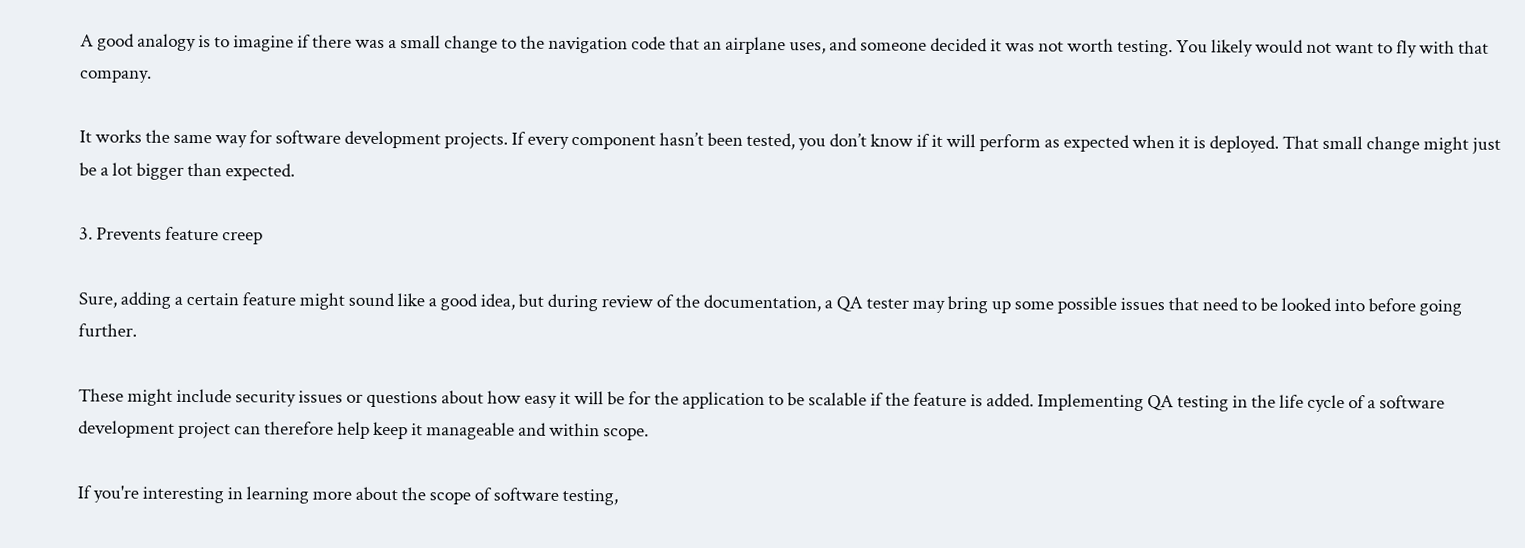A good analogy is to imagine if there was a small change to the navigation code that an airplane uses, and someone decided it was not worth testing. You likely would not want to fly with that company.

It works the same way for software development projects. If every component hasn’t been tested, you don’t know if it will perform as expected when it is deployed. That small change might just be a lot bigger than expected.

3. Prevents feature creep

Sure, adding a certain feature might sound like a good idea, but during review of the documentation, a QA tester may bring up some possible issues that need to be looked into before going further.

These might include security issues or questions about how easy it will be for the application to be scalable if the feature is added. Implementing QA testing in the life cycle of a software development project can therefore help keep it manageable and within scope.

If you're interesting in learning more about the scope of software testing,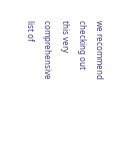we recommend checking out this very comprehensive list of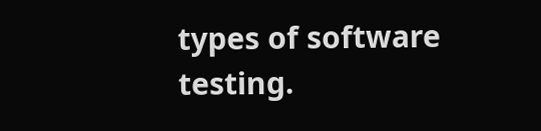types of software testing.